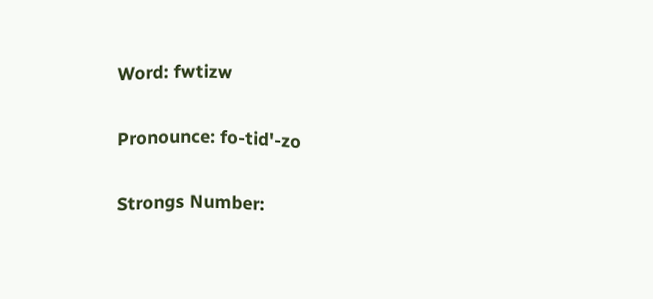Word: fwtizw

Pronounce: fo-tid'-zo

Strongs Number: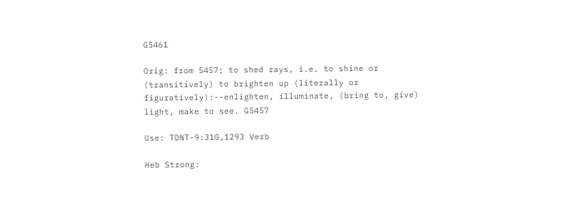G5461

Orig: from 5457; to shed rays, i.e. to shine or (transitively) to brighten up (literally or figuratively):--enlighten, illuminate, (bring to, give) light, make to see. G5457

Use: TDNT-9:310,1293 Verb

Heb Strong: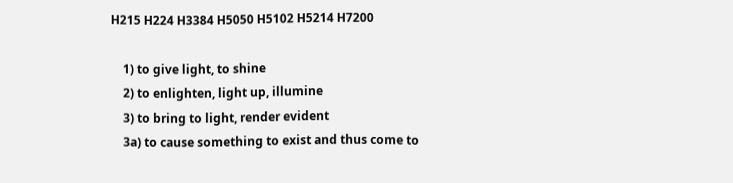H215 H224 H3384 H5050 H5102 H5214 H7200

    1) to give light, to shine
    2) to enlighten, light up, illumine
    3) to bring to light, render evident
    3a) to cause something to exist and thus come to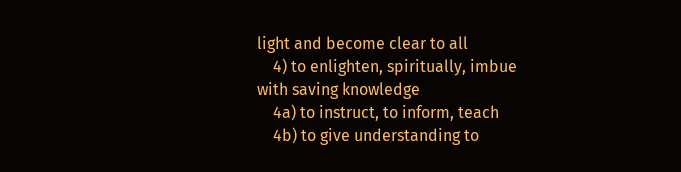light and become clear to all
    4) to enlighten, spiritually, imbue with saving knowledge
    4a) to instruct, to inform, teach
    4b) to give understanding to